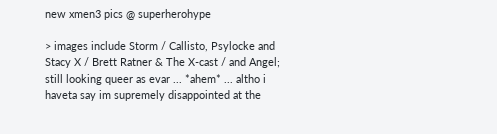new xmen3 pics @ superherohype

> images include Storm / Callisto, Psylocke and Stacy X / Brett Ratner & The X-cast / and Angel; still looking queer as evar ... *ahem* ... altho i haveta say im supremely disappointed at the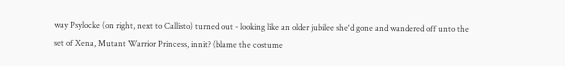way Psylocke (on right, next to Callisto) turned out - looking like an older jubilee she'd gone and wandered off unto the set of Xena, Mutant Warrior Princess, innit? (blame the costume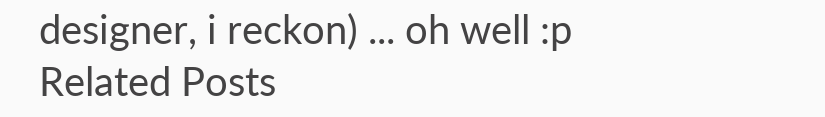designer, i reckon) ... oh well :p
Related Posts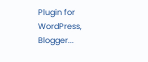Plugin for WordPress, Blogger...